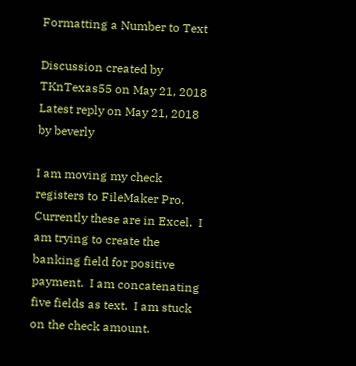Formatting a Number to Text

Discussion created by TKnTexas55 on May 21, 2018
Latest reply on May 21, 2018 by beverly

I am moving my check registers to FileMaker Pro.  Currently these are in Excel.  I am trying to create the banking field for positive payment.  I am concatenating five fields as text.  I am stuck on the check amount.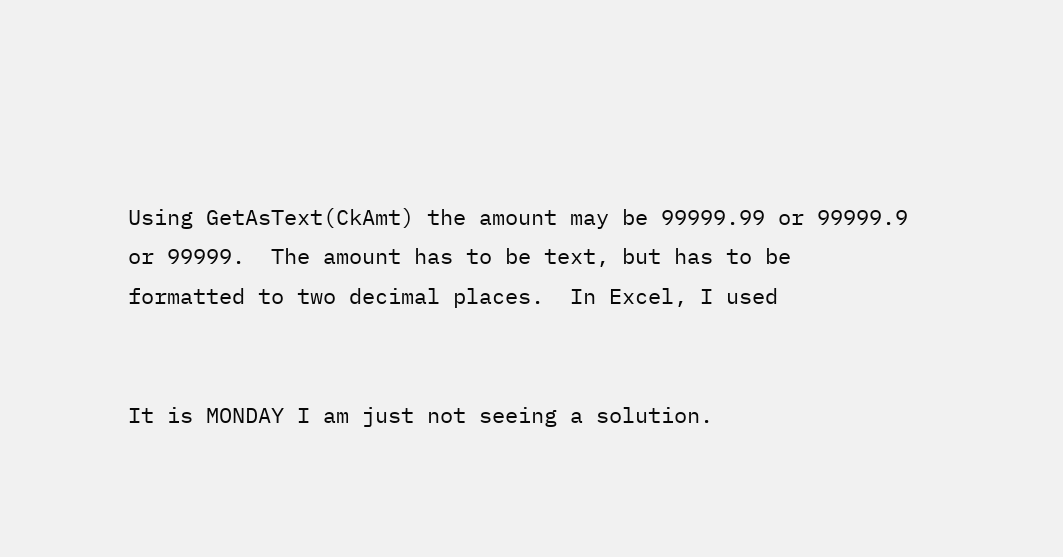Using GetAsText(CkAmt) the amount may be 99999.99 or 99999.9 or 99999.  The amount has to be text, but has to be formatted to two decimal places.  In Excel, I used


It is MONDAY I am just not seeing a solution.